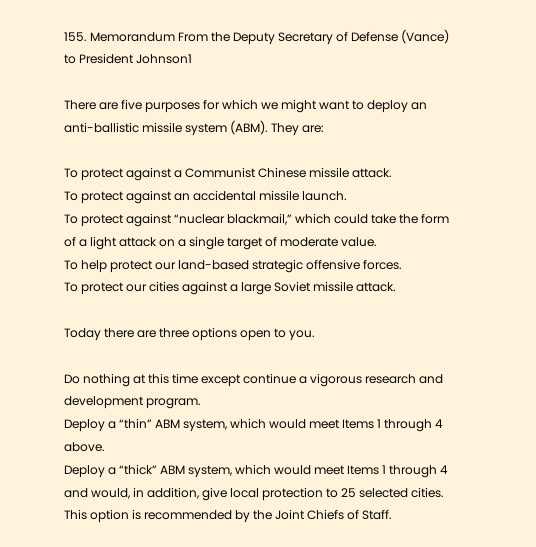155. Memorandum From the Deputy Secretary of Defense (Vance) to President Johnson1

There are five purposes for which we might want to deploy an anti-ballistic missile system (ABM). They are:

To protect against a Communist Chinese missile attack.
To protect against an accidental missile launch.
To protect against “nuclear blackmail,” which could take the form of a light attack on a single target of moderate value.
To help protect our land-based strategic offensive forces.
To protect our cities against a large Soviet missile attack.

Today there are three options open to you.

Do nothing at this time except continue a vigorous research and development program.
Deploy a “thin” ABM system, which would meet Items 1 through 4 above.
Deploy a “thick” ABM system, which would meet Items 1 through 4 and would, in addition, give local protection to 25 selected cities. This option is recommended by the Joint Chiefs of Staff.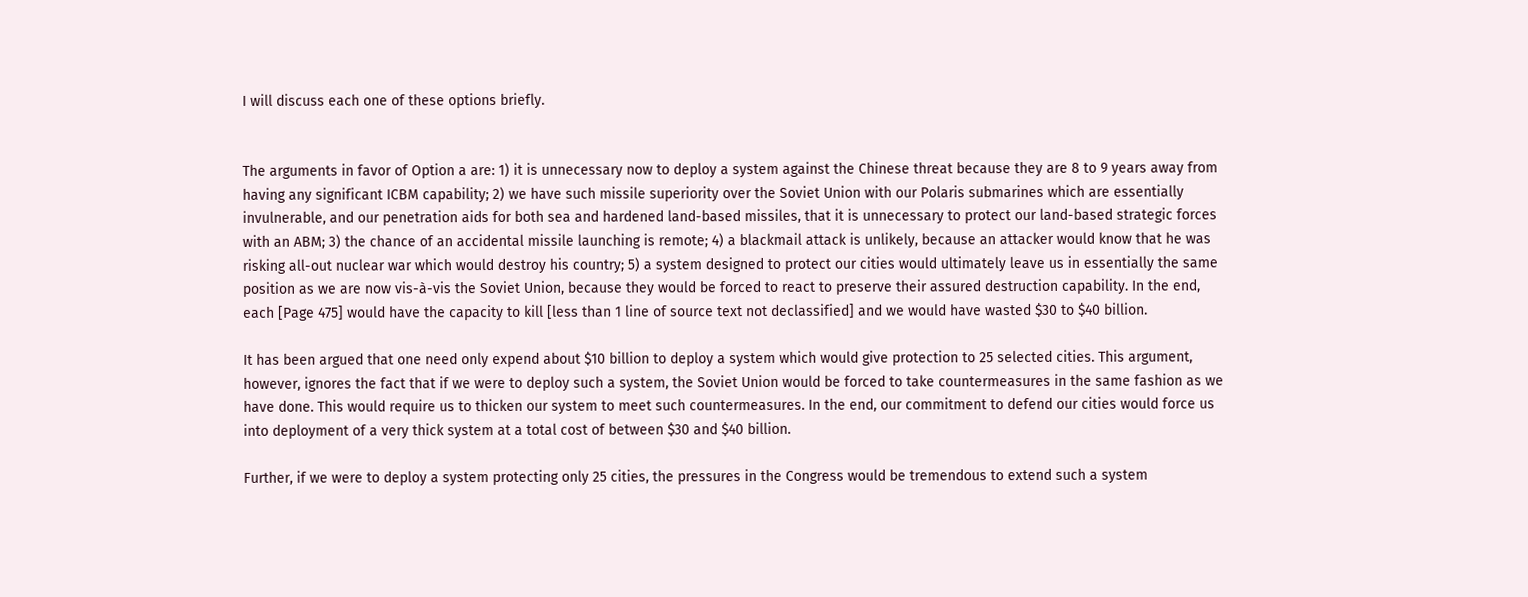I will discuss each one of these options briefly.


The arguments in favor of Option a are: 1) it is unnecessary now to deploy a system against the Chinese threat because they are 8 to 9 years away from having any significant ICBM capability; 2) we have such missile superiority over the Soviet Union with our Polaris submarines which are essentially invulnerable, and our penetration aids for both sea and hardened land-based missiles, that it is unnecessary to protect our land-based strategic forces with an ABM; 3) the chance of an accidental missile launching is remote; 4) a blackmail attack is unlikely, because an attacker would know that he was risking all-out nuclear war which would destroy his country; 5) a system designed to protect our cities would ultimately leave us in essentially the same position as we are now vis-à-vis the Soviet Union, because they would be forced to react to preserve their assured destruction capability. In the end, each [Page 475] would have the capacity to kill [less than 1 line of source text not declassified] and we would have wasted $30 to $40 billion.

It has been argued that one need only expend about $10 billion to deploy a system which would give protection to 25 selected cities. This argument, however, ignores the fact that if we were to deploy such a system, the Soviet Union would be forced to take countermeasures in the same fashion as we have done. This would require us to thicken our system to meet such countermeasures. In the end, our commitment to defend our cities would force us into deployment of a very thick system at a total cost of between $30 and $40 billion.

Further, if we were to deploy a system protecting only 25 cities, the pressures in the Congress would be tremendous to extend such a system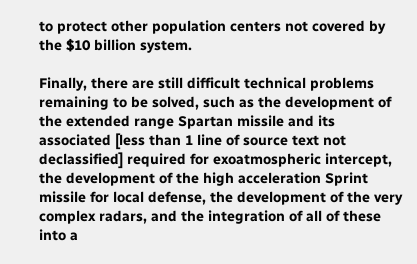to protect other population centers not covered by the $10 billion system.

Finally, there are still difficult technical problems remaining to be solved, such as the development of the extended range Spartan missile and its associated [less than 1 line of source text not declassified] required for exoatmospheric intercept, the development of the high acceleration Sprint missile for local defense, the development of the very complex radars, and the integration of all of these into a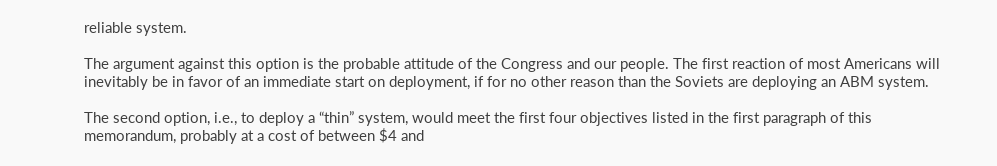reliable system.

The argument against this option is the probable attitude of the Congress and our people. The first reaction of most Americans will inevitably be in favor of an immediate start on deployment, if for no other reason than the Soviets are deploying an ABM system.

The second option, i.e., to deploy a “thin” system, would meet the first four objectives listed in the first paragraph of this memorandum, probably at a cost of between $4 and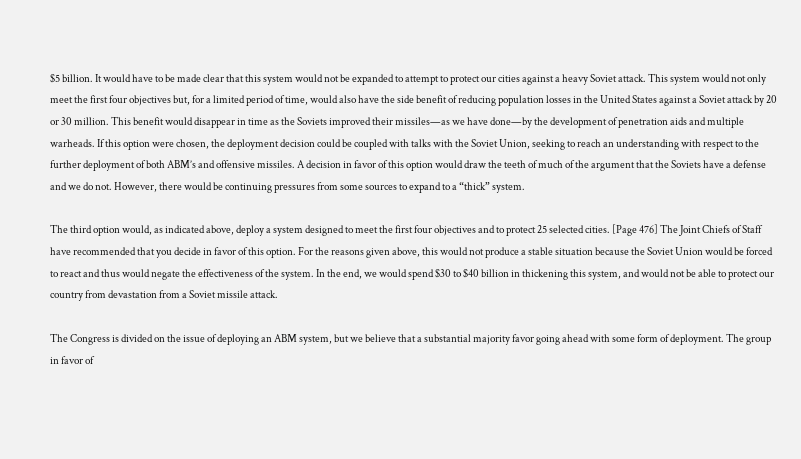$5 billion. It would have to be made clear that this system would not be expanded to attempt to protect our cities against a heavy Soviet attack. This system would not only meet the first four objectives but, for a limited period of time, would also have the side benefit of reducing population losses in the United States against a Soviet attack by 20 or 30 million. This benefit would disappear in time as the Soviets improved their missiles—as we have done—by the development of penetration aids and multiple warheads. If this option were chosen, the deployment decision could be coupled with talks with the Soviet Union, seeking to reach an understanding with respect to the further deployment of both ABM’s and offensive missiles. A decision in favor of this option would draw the teeth of much of the argument that the Soviets have a defense and we do not. However, there would be continuing pressures from some sources to expand to a “thick” system.

The third option would, as indicated above, deploy a system designed to meet the first four objectives and to protect 25 selected cities. [Page 476] The Joint Chiefs of Staff have recommended that you decide in favor of this option. For the reasons given above, this would not produce a stable situation because the Soviet Union would be forced to react and thus would negate the effectiveness of the system. In the end, we would spend $30 to $40 billion in thickening this system, and would not be able to protect our country from devastation from a Soviet missile attack.

The Congress is divided on the issue of deploying an ABM system, but we believe that a substantial majority favor going ahead with some form of deployment. The group in favor of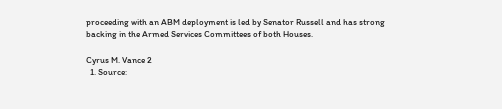proceeding with an ABM deployment is led by Senator Russell and has strong backing in the Armed Services Committees of both Houses.

Cyrus M. Vance 2
  1. Source: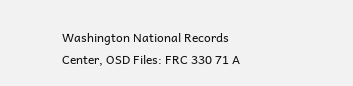Washington National Records Center, OSD Files: FRC 330 71 A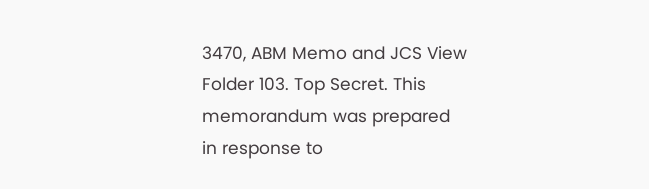3470, ABM Memo and JCS View Folder 103. Top Secret. This memorandum was prepared in response to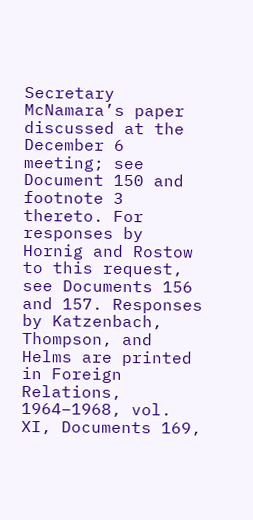Secretary McNamara’s paper discussed at the December 6 meeting; see Document 150 and footnote 3 thereto. For responses by Hornig and Rostow to this request, see Documents 156 and 157. Responses by Katzenbach, Thompson, and Helms are printed in Foreign Relations, 1964–1968, vol. XI, Documents 169,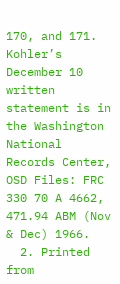170, and 171. Kohler’s December 10 written statement is in the Washington National Records Center, OSD Files: FRC 330 70 A 4662, 471.94 ABM (Nov & Dec) 1966.
  2. Printed from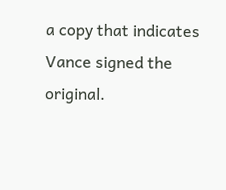a copy that indicates Vance signed the original.